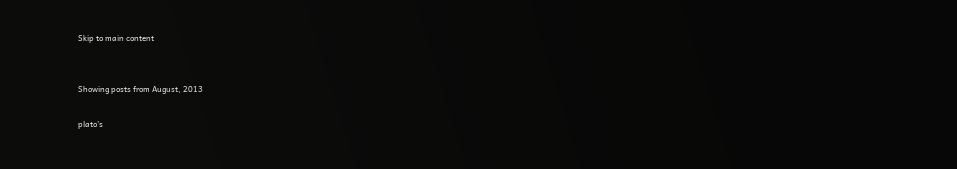Skip to main content


Showing posts from August, 2013

plato's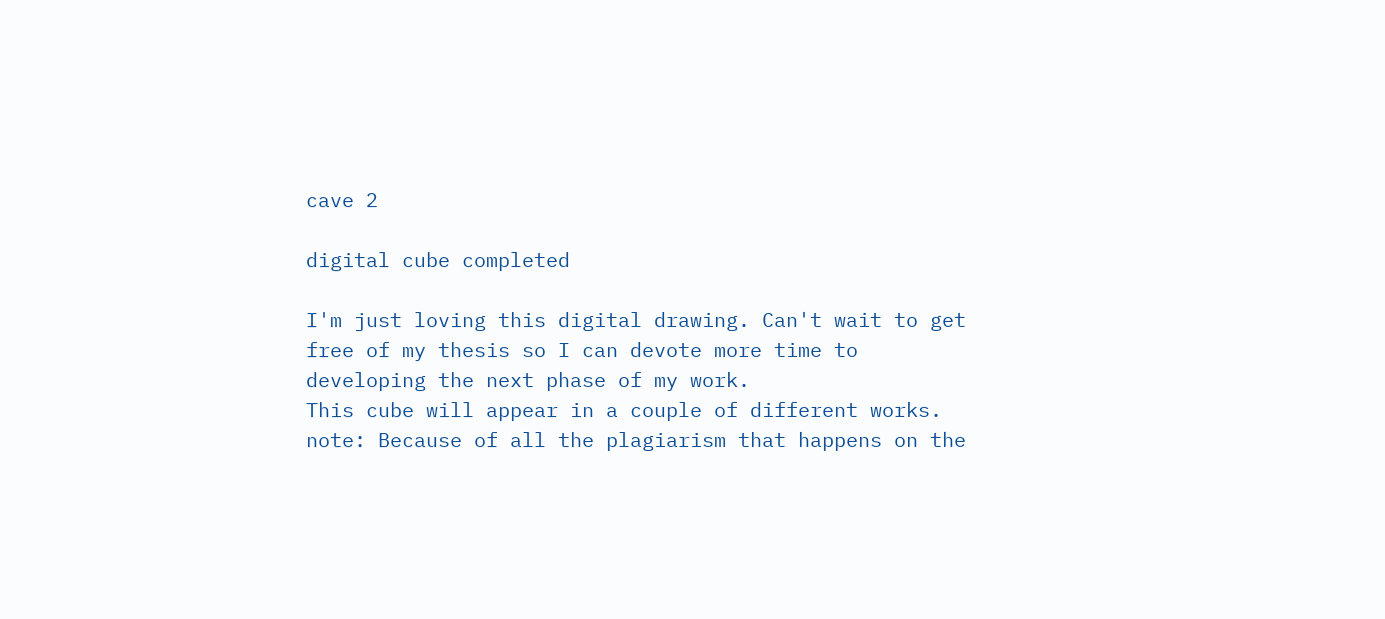cave 2

digital cube completed

I'm just loving this digital drawing. Can't wait to get free of my thesis so I can devote more time to developing the next phase of my work.
This cube will appear in a couple of different works.
note: Because of all the plagiarism that happens on the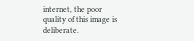internet, the poor quality of this image is deliberate.